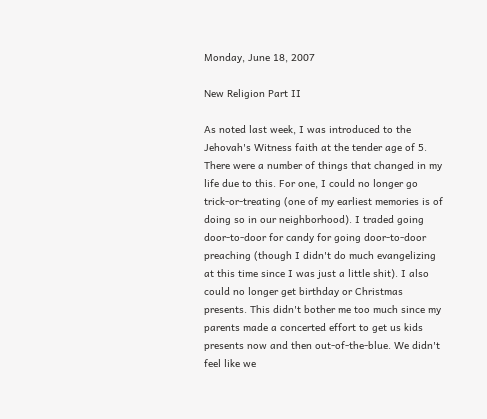Monday, June 18, 2007

New Religion Part II

As noted last week, I was introduced to the Jehovah's Witness faith at the tender age of 5. There were a number of things that changed in my life due to this. For one, I could no longer go trick-or-treating (one of my earliest memories is of doing so in our neighborhood). I traded going door-to-door for candy for going door-to-door preaching (though I didn't do much evangelizing at this time since I was just a little shit). I also could no longer get birthday or Christmas presents. This didn't bother me too much since my parents made a concerted effort to get us kids presents now and then out-of-the-blue. We didn't feel like we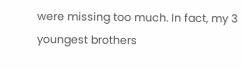were missing too much. In fact, my 3 youngest brothers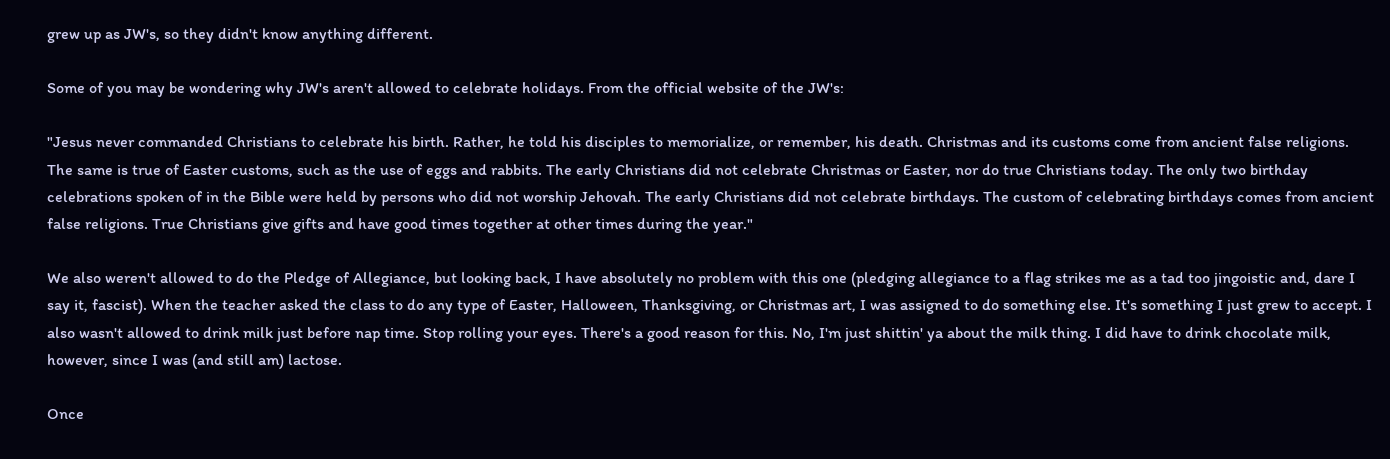grew up as JW's, so they didn't know anything different.

Some of you may be wondering why JW's aren't allowed to celebrate holidays. From the official website of the JW's:

"Jesus never commanded Christians to celebrate his birth. Rather, he told his disciples to memorialize, or remember, his death. Christmas and its customs come from ancient false religions. The same is true of Easter customs, such as the use of eggs and rabbits. The early Christians did not celebrate Christmas or Easter, nor do true Christians today. The only two birthday celebrations spoken of in the Bible were held by persons who did not worship Jehovah. The early Christians did not celebrate birthdays. The custom of celebrating birthdays comes from ancient false religions. True Christians give gifts and have good times together at other times during the year."

We also weren't allowed to do the Pledge of Allegiance, but looking back, I have absolutely no problem with this one (pledging allegiance to a flag strikes me as a tad too jingoistic and, dare I say it, fascist). When the teacher asked the class to do any type of Easter, Halloween, Thanksgiving, or Christmas art, I was assigned to do something else. It's something I just grew to accept. I also wasn't allowed to drink milk just before nap time. Stop rolling your eyes. There's a good reason for this. No, I'm just shittin' ya about the milk thing. I did have to drink chocolate milk, however, since I was (and still am) lactose.

Once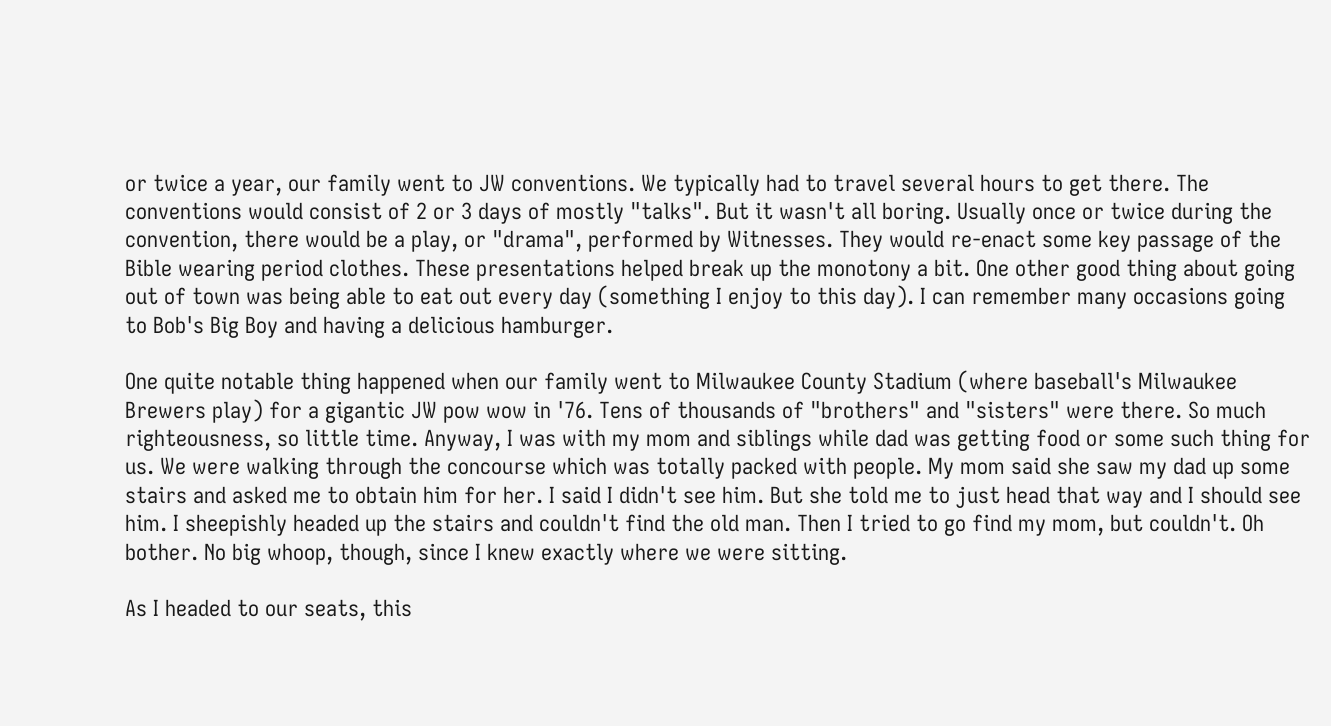or twice a year, our family went to JW conventions. We typically had to travel several hours to get there. The conventions would consist of 2 or 3 days of mostly "talks". But it wasn't all boring. Usually once or twice during the convention, there would be a play, or "drama", performed by Witnesses. They would re-enact some key passage of the Bible wearing period clothes. These presentations helped break up the monotony a bit. One other good thing about going out of town was being able to eat out every day (something I enjoy to this day). I can remember many occasions going to Bob's Big Boy and having a delicious hamburger.

One quite notable thing happened when our family went to Milwaukee County Stadium (where baseball's Milwaukee Brewers play) for a gigantic JW pow wow in '76. Tens of thousands of "brothers" and "sisters" were there. So much righteousness, so little time. Anyway, I was with my mom and siblings while dad was getting food or some such thing for us. We were walking through the concourse which was totally packed with people. My mom said she saw my dad up some stairs and asked me to obtain him for her. I said I didn't see him. But she told me to just head that way and I should see him. I sheepishly headed up the stairs and couldn't find the old man. Then I tried to go find my mom, but couldn't. Oh bother. No big whoop, though, since I knew exactly where we were sitting.

As I headed to our seats, this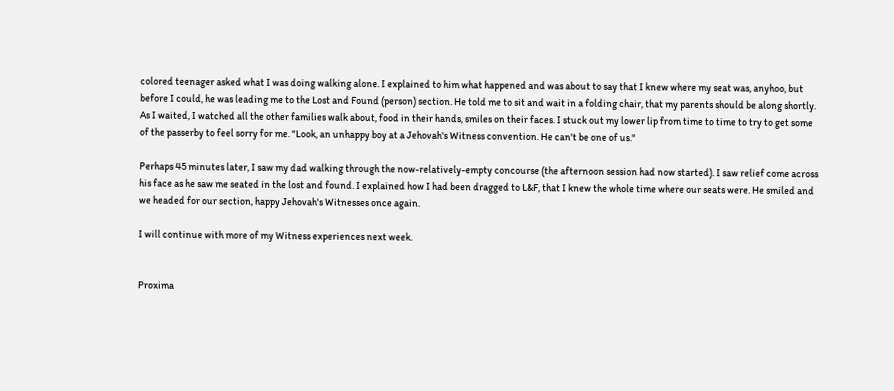colored teenager asked what I was doing walking alone. I explained to him what happened and was about to say that I knew where my seat was, anyhoo, but before I could, he was leading me to the Lost and Found (person) section. He told me to sit and wait in a folding chair, that my parents should be along shortly. As I waited, I watched all the other families walk about, food in their hands, smiles on their faces. I stuck out my lower lip from time to time to try to get some of the passerby to feel sorry for me. "Look, an unhappy boy at a Jehovah's Witness convention. He can't be one of us."

Perhaps 45 minutes later, I saw my dad walking through the now-relatively-empty concourse (the afternoon session had now started). I saw relief come across his face as he saw me seated in the lost and found. I explained how I had been dragged to L&F, that I knew the whole time where our seats were. He smiled and we headed for our section, happy Jehovah's Witnesses once again.

I will continue with more of my Witness experiences next week.


Proxima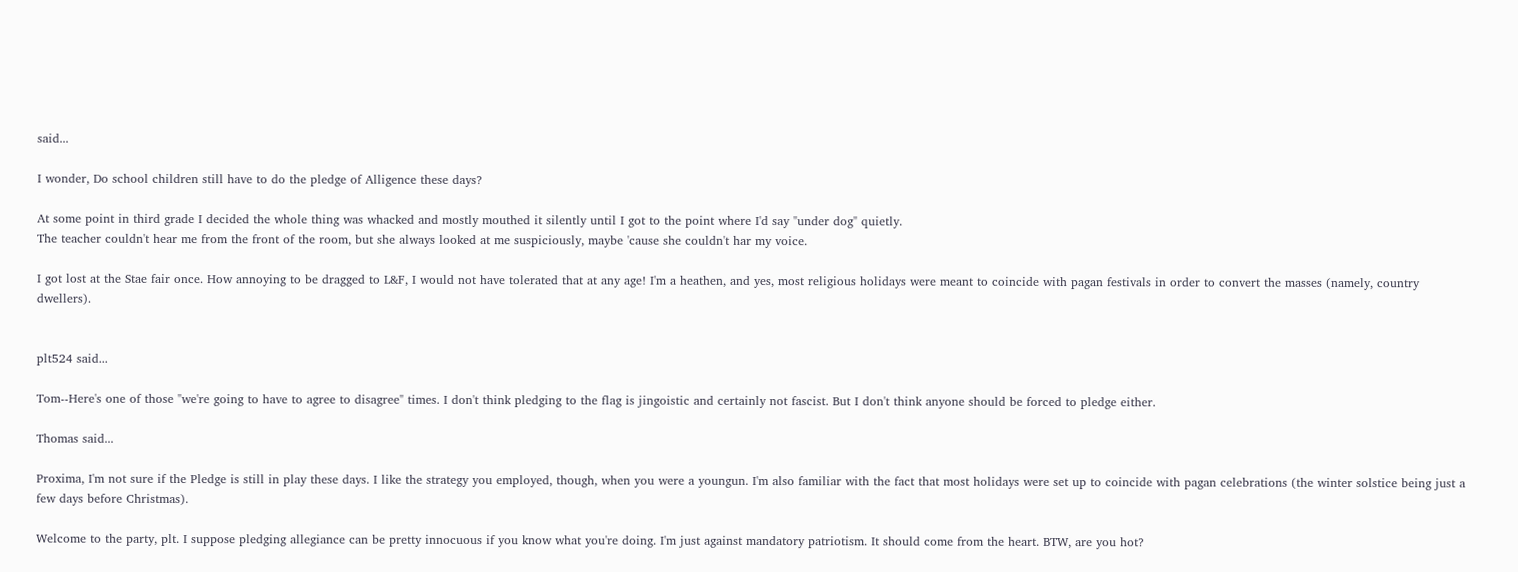said...

I wonder, Do school children still have to do the pledge of Alligence these days?

At some point in third grade I decided the whole thing was whacked and mostly mouthed it silently until I got to the point where I'd say "under dog" quietly.
The teacher couldn't hear me from the front of the room, but she always looked at me suspiciously, maybe 'cause she couldn't har my voice.

I got lost at the Stae fair once. How annoying to be dragged to L&F, I would not have tolerated that at any age! I'm a heathen, and yes, most religious holidays were meant to coincide with pagan festivals in order to convert the masses (namely, country dwellers).


plt524 said...

Tom--Here's one of those "we're going to have to agree to disagree" times. I don't think pledging to the flag is jingoistic and certainly not fascist. But I don't think anyone should be forced to pledge either.

Thomas said...

Proxima, I'm not sure if the Pledge is still in play these days. I like the strategy you employed, though, when you were a youngun. I'm also familiar with the fact that most holidays were set up to coincide with pagan celebrations (the winter solstice being just a few days before Christmas).

Welcome to the party, plt. I suppose pledging allegiance can be pretty innocuous if you know what you're doing. I'm just against mandatory patriotism. It should come from the heart. BTW, are you hot?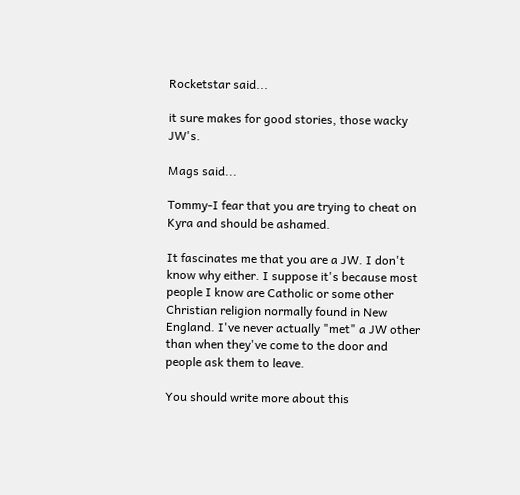Rocketstar said...

it sure makes for good stories, those wacky JW's.

Mags said...

Tommy-I fear that you are trying to cheat on Kyra and should be ashamed.

It fascinates me that you are a JW. I don't know why either. I suppose it's because most people I know are Catholic or some other Christian religion normally found in New England. I've never actually "met" a JW other than when they've come to the door and people ask them to leave.

You should write more about this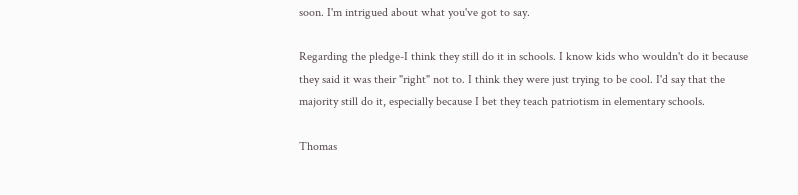soon. I'm intrigued about what you've got to say.

Regarding the pledge-I think they still do it in schools. I know kids who wouldn't do it because they said it was their "right" not to. I think they were just trying to be cool. I'd say that the majority still do it, especially because I bet they teach patriotism in elementary schools.

Thomas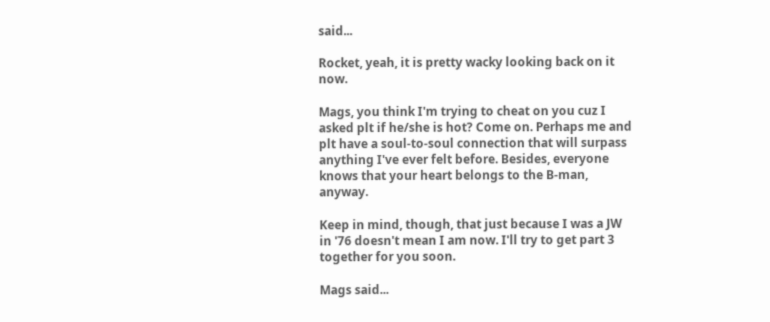said...

Rocket, yeah, it is pretty wacky looking back on it now.

Mags, you think I'm trying to cheat on you cuz I asked plt if he/she is hot? Come on. Perhaps me and plt have a soul-to-soul connection that will surpass anything I've ever felt before. Besides, everyone knows that your heart belongs to the B-man, anyway.

Keep in mind, though, that just because I was a JW in '76 doesn't mean I am now. I'll try to get part 3 together for you soon.

Mags said...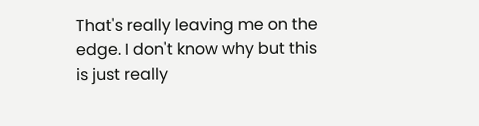That's really leaving me on the edge. I don't know why but this is just really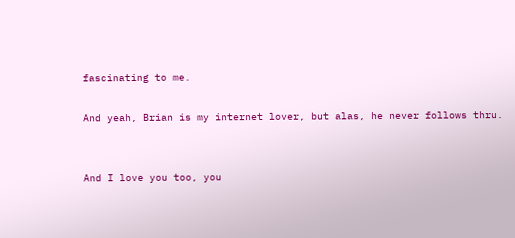fascinating to me.

And yeah, Brian is my internet lover, but alas, he never follows thru.


And I love you too, you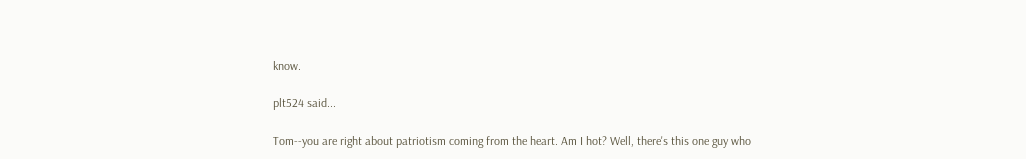know.

plt524 said...

Tom--you are right about patriotism coming from the heart. Am I hot? Well, there's this one guy who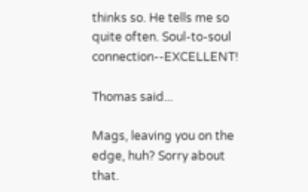thinks so. He tells me so quite often. Soul-to-soul connection--EXCELLENT!

Thomas said...

Mags, leaving you on the edge, huh? Sorry about that.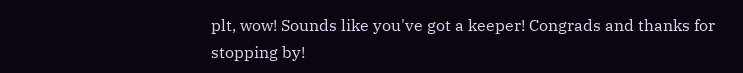plt, wow! Sounds like you've got a keeper! Congrads and thanks for stopping by!